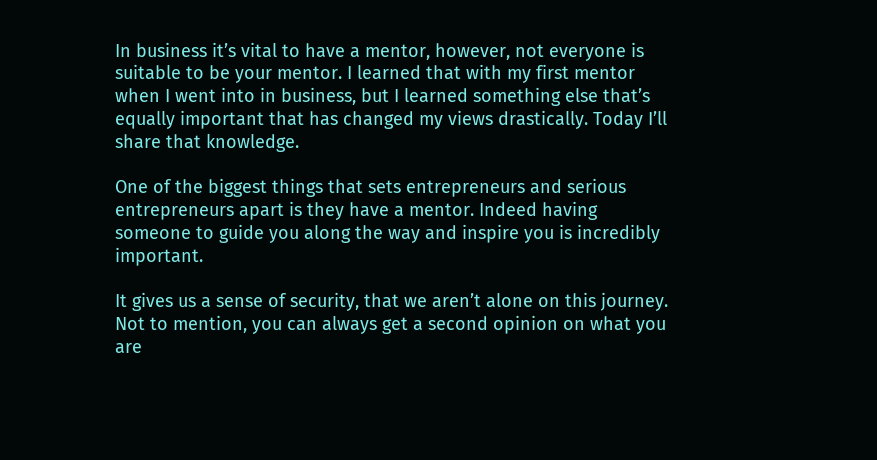In business it’s vital to have a mentor, however, not everyone is suitable to be your mentor. I learned that with my first mentor when I went into in business, but I learned something else that’s equally important that has changed my views drastically. Today I’ll share that knowledge.

One of the biggest things that sets entrepreneurs and serious entrepreneurs apart is they have a mentor. Indeed having someone to guide you along the way and inspire you is incredibly important.

It gives us a sense of security, that we aren’t alone on this journey. Not to mention, you can always get a second opinion on what you are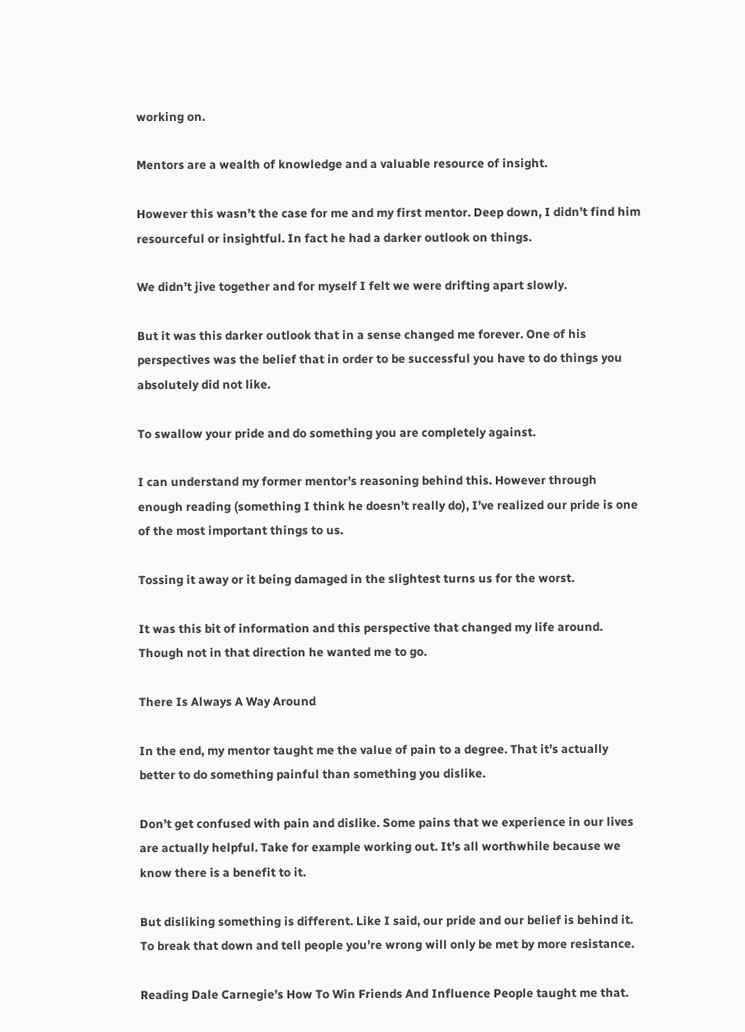working on.

Mentors are a wealth of knowledge and a valuable resource of insight.

However this wasn’t the case for me and my first mentor. Deep down, I didn’t find him resourceful or insightful. In fact he had a darker outlook on things.

We didn’t jive together and for myself I felt we were drifting apart slowly.

But it was this darker outlook that in a sense changed me forever. One of his perspectives was the belief that in order to be successful you have to do things you absolutely did not like.

To swallow your pride and do something you are completely against.

I can understand my former mentor’s reasoning behind this. However through enough reading (something I think he doesn’t really do), I’ve realized our pride is one of the most important things to us.

Tossing it away or it being damaged in the slightest turns us for the worst.

It was this bit of information and this perspective that changed my life around. Though not in that direction he wanted me to go.

There Is Always A Way Around

In the end, my mentor taught me the value of pain to a degree. That it’s actually better to do something painful than something you dislike.

Don’t get confused with pain and dislike. Some pains that we experience in our lives are actually helpful. Take for example working out. It’s all worthwhile because we know there is a benefit to it.

But disliking something is different. Like I said, our pride and our belief is behind it. To break that down and tell people you’re wrong will only be met by more resistance.

Reading Dale Carnegie’s How To Win Friends And Influence People taught me that.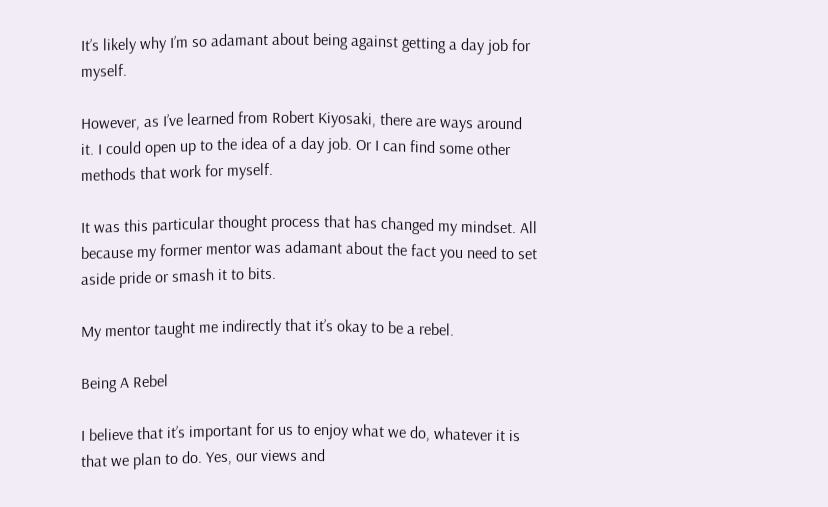It’s likely why I’m so adamant about being against getting a day job for myself.

However, as I’ve learned from Robert Kiyosaki, there are ways around it. I could open up to the idea of a day job. Or I can find some other methods that work for myself.

It was this particular thought process that has changed my mindset. All because my former mentor was adamant about the fact you need to set aside pride or smash it to bits.

My mentor taught me indirectly that it’s okay to be a rebel.

Being A Rebel

I believe that it’s important for us to enjoy what we do, whatever it is that we plan to do. Yes, our views and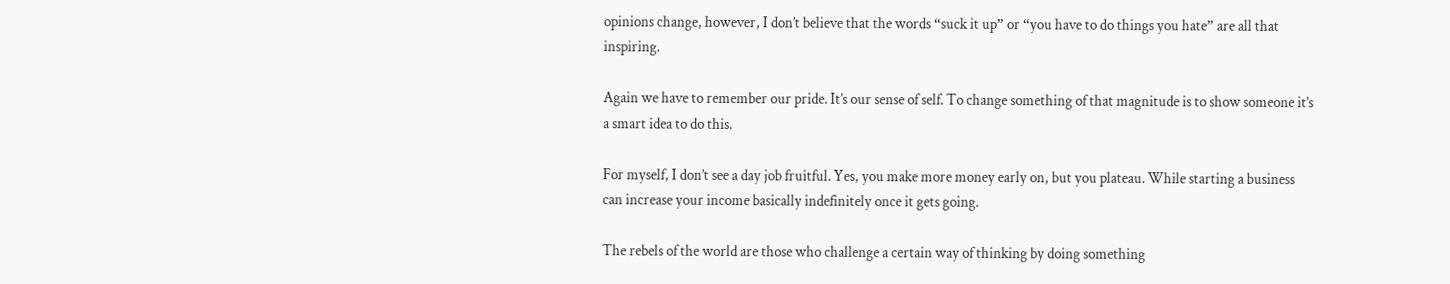opinions change, however, I don’t believe that the words “suck it up” or “you have to do things you hate” are all that inspiring.

Again we have to remember our pride. It’s our sense of self. To change something of that magnitude is to show someone it’s a smart idea to do this.

For myself, I don’t see a day job fruitful. Yes, you make more money early on, but you plateau. While starting a business can increase your income basically indefinitely once it gets going.

The rebels of the world are those who challenge a certain way of thinking by doing something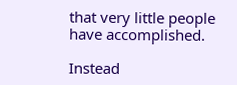that very little people have accomplished.

Instead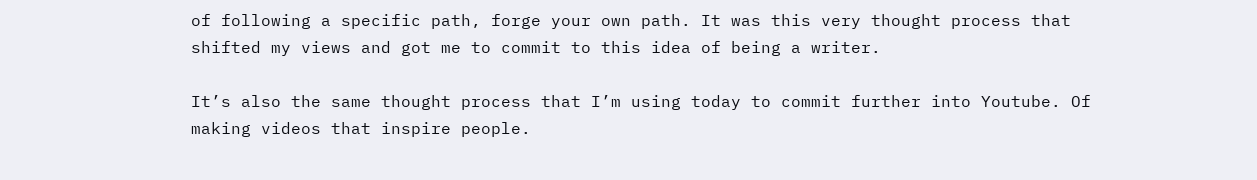of following a specific path, forge your own path. It was this very thought process that shifted my views and got me to commit to this idea of being a writer.

It’s also the same thought process that I’m using today to commit further into Youtube. Of making videos that inspire people.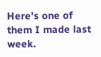Here’s one of them I made last week.